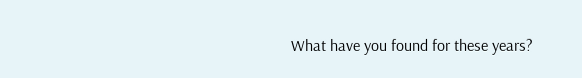What have you found for these years?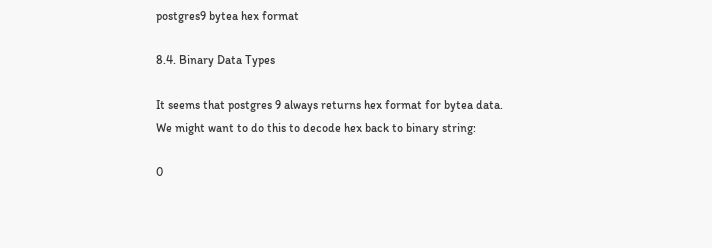postgres9 bytea hex format

8.4. Binary Data Types

It seems that postgres 9 always returns hex format for bytea data.
We might want to do this to decode hex back to binary string:

0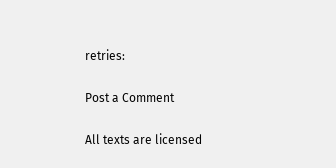retries:

Post a Comment

All texts are licensed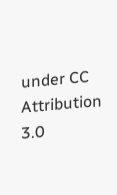under CC Attribution 3.0